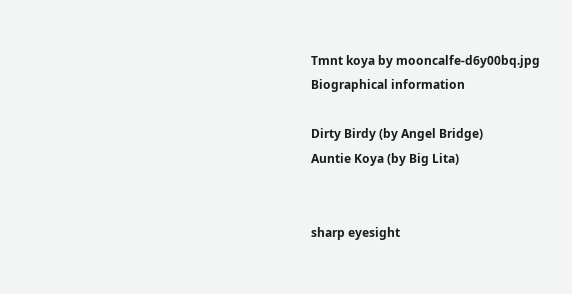Tmnt koya by mooncalfe-d6y00bq.jpg
Biographical information

Dirty Birdy (by Angel Bridge)
Auntie Koya (by Big Lita)


sharp eyesight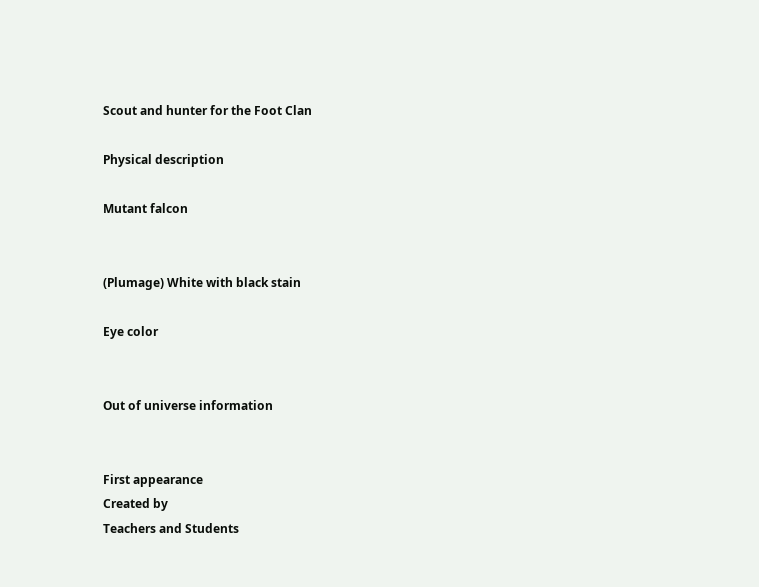Scout and hunter for the Foot Clan

Physical description

Mutant falcon


(Plumage) White with black stain

Eye color


Out of universe information


First appearance
Created by
Teachers and Students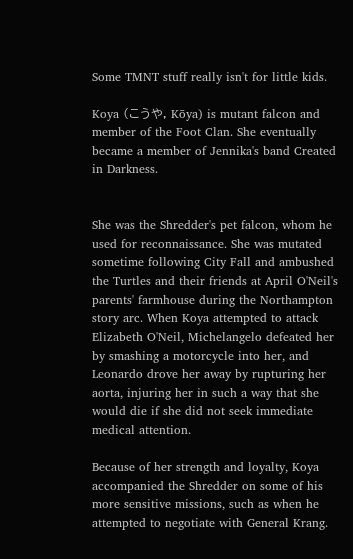Some TMNT stuff really isn't for little kids.

Koya (こうや, Kōya) is mutant falcon and member of the Foot Clan. She eventually became a member of Jennika's band Created in Darkness.


She was the Shredder's pet falcon, whom he used for reconnaissance. She was mutated sometime following City Fall and ambushed the Turtles and their friends at April O'Neil's parents' farmhouse during the Northampton story arc. When Koya attempted to attack Elizabeth O'Neil, Michelangelo defeated her by smashing a motorcycle into her, and Leonardo drove her away by rupturing her aorta, injuring her in such a way that she would die if she did not seek immediate medical attention.

Because of her strength and loyalty, Koya accompanied the Shredder on some of his more sensitive missions, such as when he attempted to negotiate with General Krang.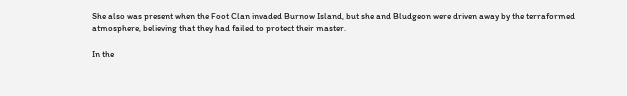She also was present when the Foot Clan invaded Burnow Island, but she and Bludgeon were driven away by the terraformed atmosphere, believing that they had failed to protect their master.

In the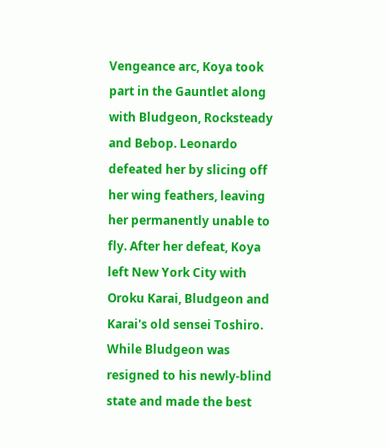Vengeance arc, Koya took part in the Gauntlet along with Bludgeon, Rocksteady and Bebop. Leonardo defeated her by slicing off her wing feathers, leaving her permanently unable to fly. After her defeat, Koya left New York City with Oroku Karai, Bludgeon and Karai's old sensei Toshiro. While Bludgeon was resigned to his newly-blind state and made the best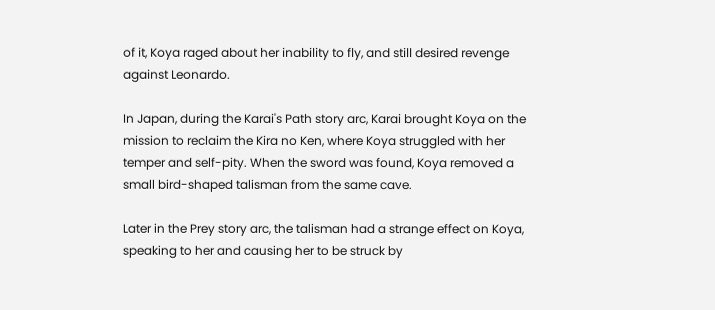of it, Koya raged about her inability to fly, and still desired revenge against Leonardo.

In Japan, during the Karai's Path story arc, Karai brought Koya on the mission to reclaim the Kira no Ken, where Koya struggled with her temper and self-pity. When the sword was found, Koya removed a small bird-shaped talisman from the same cave.

Later in the Prey story arc, the talisman had a strange effect on Koya, speaking to her and causing her to be struck by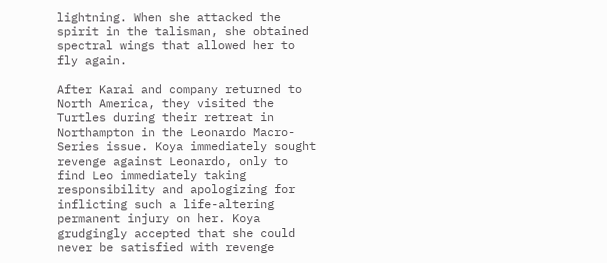lightning. When she attacked the spirit in the talisman, she obtained spectral wings that allowed her to fly again.

After Karai and company returned to North America, they visited the Turtles during their retreat in Northampton in the Leonardo Macro-Series issue. Koya immediately sought revenge against Leonardo, only to find Leo immediately taking responsibility and apologizing for inflicting such a life-altering permanent injury on her. Koya grudgingly accepted that she could never be satisfied with revenge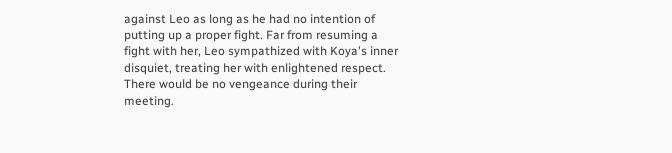against Leo as long as he had no intention of putting up a proper fight. Far from resuming a fight with her, Leo sympathized with Koya's inner disquiet, treating her with enlightened respect. There would be no vengeance during their meeting.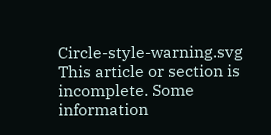Circle-style-warning.svg This article or section is incomplete. Some information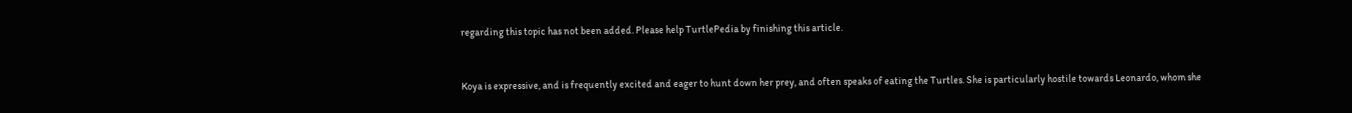regarding this topic has not been added. Please help TurtlePedia by finishing this article.


Koya is expressive, and is frequently excited and eager to hunt down her prey, and often speaks of eating the Turtles. She is particularly hostile towards Leonardo, whom she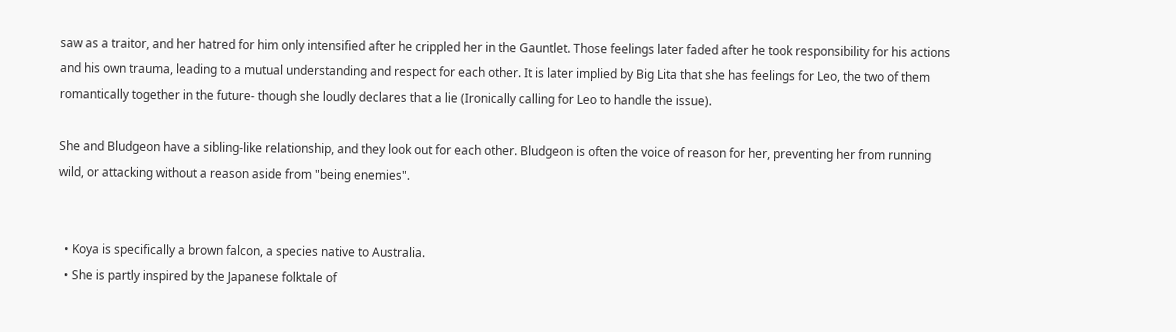saw as a traitor, and her hatred for him only intensified after he crippled her in the Gauntlet. Those feelings later faded after he took responsibility for his actions and his own trauma, leading to a mutual understanding and respect for each other. It is later implied by Big Lita that she has feelings for Leo, the two of them romantically together in the future- though she loudly declares that a lie (Ironically calling for Leo to handle the issue).

She and Bludgeon have a sibling-like relationship, and they look out for each other. Bludgeon is often the voice of reason for her, preventing her from running wild, or attacking without a reason aside from "being enemies".


  • Koya is specifically a brown falcon, a species native to Australia.
  • She is partly inspired by the Japanese folktale of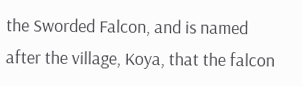the Sworded Falcon, and is named after the village, Koya, that the falcon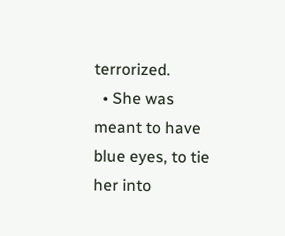terrorized.
  • She was meant to have blue eyes, to tie her into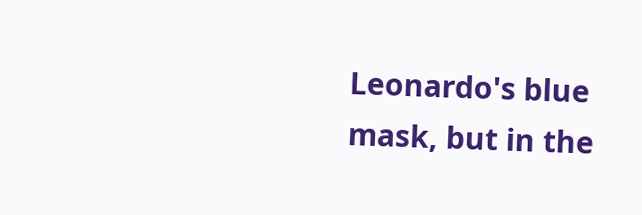Leonardo's blue mask, but in the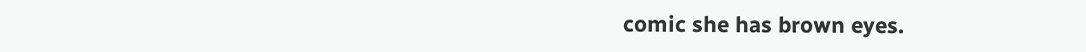comic she has brown eyes.